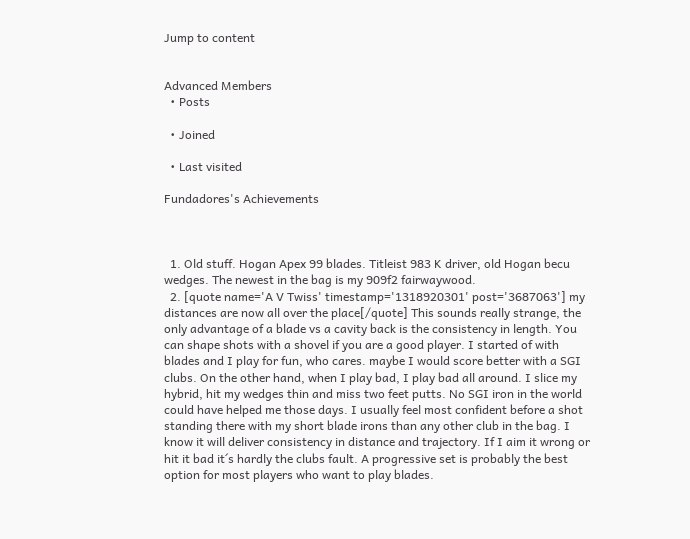Jump to content


Advanced Members
  • Posts

  • Joined

  • Last visited

Fundadores's Achievements



  1. Old stuff. Hogan Apex 99 blades. Titleist 983 K driver, old Hogan becu wedges. The newest in the bag is my 909f2 fairwaywood.
  2. [quote name='A V Twiss' timestamp='1318920301' post='3687063'] my distances are now all over the place[/quote] This sounds really strange, the only advantage of a blade vs a cavity back is the consistency in length. You can shape shots with a shovel if you are a good player. I started of with blades and I play for fun, who cares. maybe I would score better with a SGI clubs. On the other hand, when I play bad, I play bad all around. I slice my hybrid, hit my wedges thin and miss two feet putts. No SGI iron in the world could have helped me those days. I usually feel most confident before a shot standing there with my short blade irons than any other club in the bag. I know it will deliver consistency in distance and trajectory. If I aim it wrong or hit it bad it´s hardly the clubs fault. A progressive set is probably the best option for most players who want to play blades.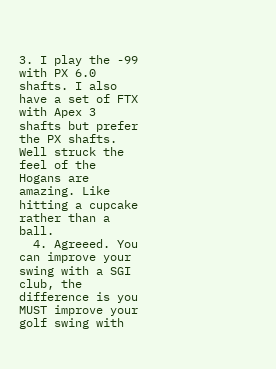3. I play the -99 with PX 6.0 shafts. I also have a set of FTX with Apex 3 shafts but prefer the PX shafts. Well struck the feel of the Hogans are amazing. Like hitting a cupcake rather than a ball.
  4. Agreeed. You can improve your swing with a SGI club, the difference is you MUST improve your golf swing with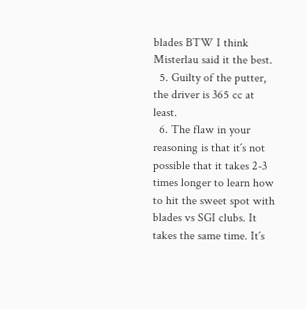blades BTW I think Misterlau said it the best.
  5. Guilty of the putter, the driver is 365 cc at least.
  6. The flaw in your reasoning is that it´s not possible that it takes 2-3 times longer to learn how to hit the sweet spot with blades vs SGI clubs. It takes the same time. It´s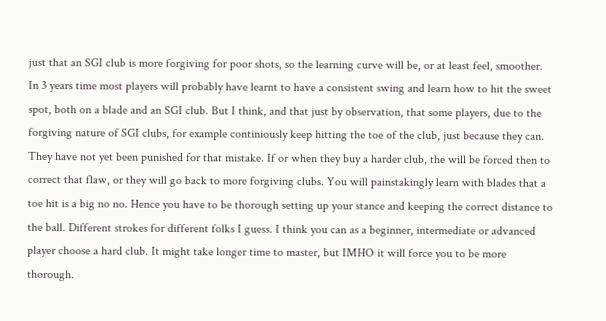just that an SGI club is more forgiving for poor shots, so the learning curve will be, or at least feel, smoother. In 3 years time most players will probably have learnt to have a consistent swing and learn how to hit the sweet spot, both on a blade and an SGI club. But I think, and that just by observation, that some players, due to the forgiving nature of SGI clubs, for example continiously keep hitting the toe of the club, just because they can. They have not yet been punished for that mistake. If or when they buy a harder club, the will be forced then to correct that flaw, or they will go back to more forgiving clubs. You will painstakingly learn with blades that a toe hit is a big no no. Hence you have to be thorough setting up your stance and keeping the correct distance to the ball. Different strokes for different folks I guess. I think you can as a beginner, intermediate or advanced player choose a hard club. It might take longer time to master, but IMHO it will force you to be more thorough.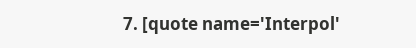7. [quote name='Interpol'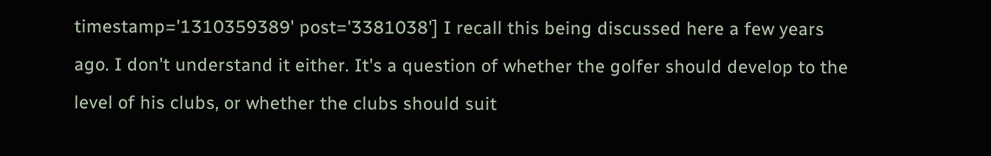timestamp='1310359389' post='3381038'] I recall this being discussed here a few years ago. I don't understand it either. It's a question of whether the golfer should develop to the level of his clubs, or whether the clubs should suit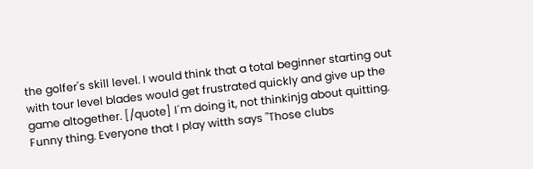the golfer's skill level. I would think that a total beginner starting out with tour level blades would get frustrated quickly and give up the game altogether. [/quote] I´m doing it, not thinkinjg about quitting. Funny thing. Everyone that I play witth says "Those clubs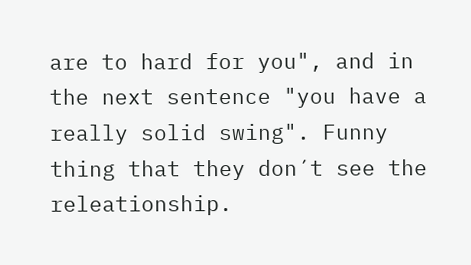are to hard for you", and in the next sentence "you have a really solid swing". Funny thing that they don´t see the releationship.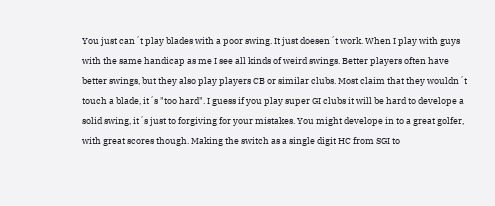You just can´t play blades with a poor swing. It just doesen´t work. When I play with guys with the same handicap as me I see all kinds of weird swings. Better players often have better swings, but they also play players CB or similar clubs. Most claim that they wouldn´t touch a blade, it´s "too hard". I guess if you play super GI clubs it will be hard to develope a solid swing, it´s just to forgiving for your mistakes. You might develope in to a great golfer, with great scores though. Making the switch as a single digit HC from SGI to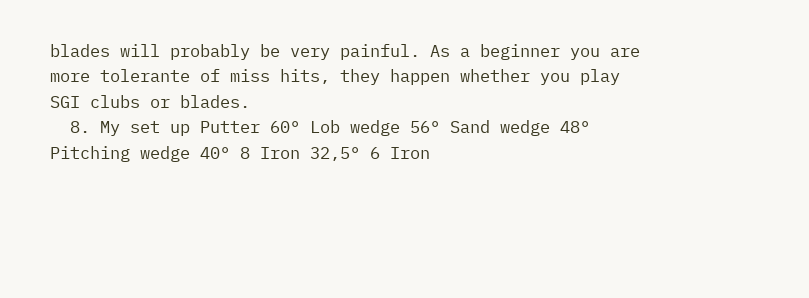blades will probably be very painful. As a beginner you are more tolerante of miss hits, they happen whether you play SGI clubs or blades.
  8. My set up Putter 60° Lob wedge 56° Sand wedge 48° Pitching wedge 40° 8 Iron 32,5° 6 Iron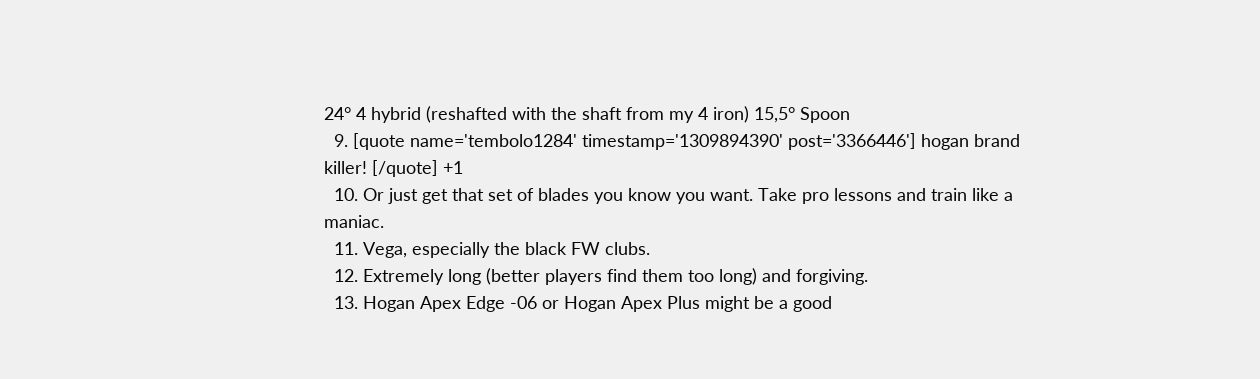24° 4 hybrid (reshafted with the shaft from my 4 iron) 15,5° Spoon
  9. [quote name='tembolo1284' timestamp='1309894390' post='3366446'] hogan brand killer! [/quote] +1
  10. Or just get that set of blades you know you want. Take pro lessons and train like a maniac.
  11. Vega, especially the black FW clubs.
  12. Extremely long (better players find them too long) and forgiving.
  13. Hogan Apex Edge -06 or Hogan Apex Plus might be a good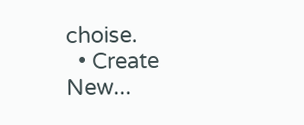choise.
  • Create New...